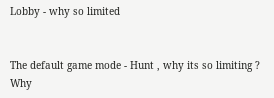Lobby - why so limited


The default game mode - Hunt , why its so limiting ? Why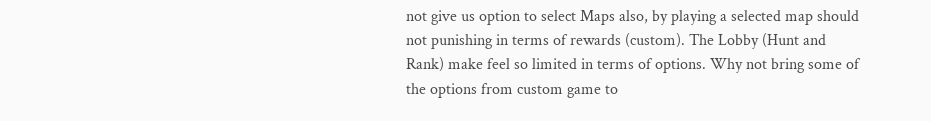not give us option to select Maps also, by playing a selected map should not punishing in terms of rewards (custom). The Lobby (Hunt and Rank) make feel so limited in terms of options. Why not bring some of the options from custom game to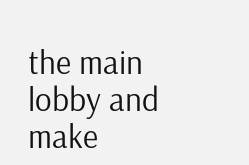the main lobby and make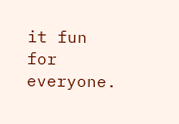it fun for everyone.